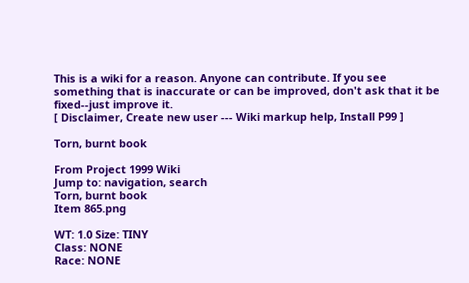This is a wiki for a reason. Anyone can contribute. If you see something that is inaccurate or can be improved, don't ask that it be fixed--just improve it.
[ Disclaimer, Create new user --- Wiki markup help, Install P99 ]

Torn, burnt book

From Project 1999 Wiki
Jump to: navigation, search
Torn, burnt book
Item 865.png

WT: 1.0 Size: TINY
Class: NONE
Race: NONE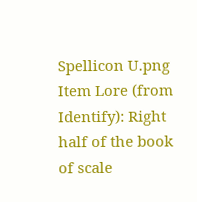Spellicon U.png Item Lore (from Identify): Right half of the book of scale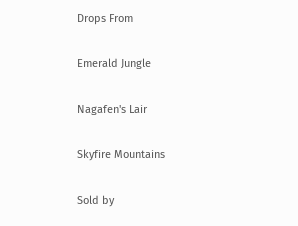Drops From

Emerald Jungle

Nagafen's Lair

Skyfire Mountains

Sold by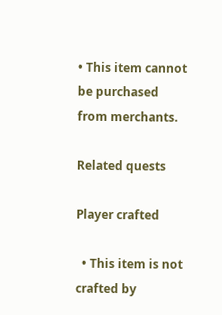• This item cannot be purchased from merchants.

Related quests

Player crafted

  • This item is not crafted by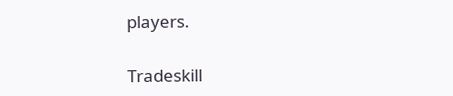players.

Tradeskill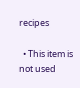recipes

  • This item is not used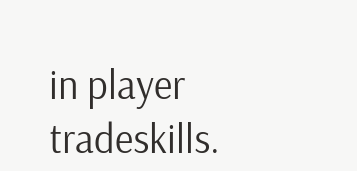in player tradeskills.